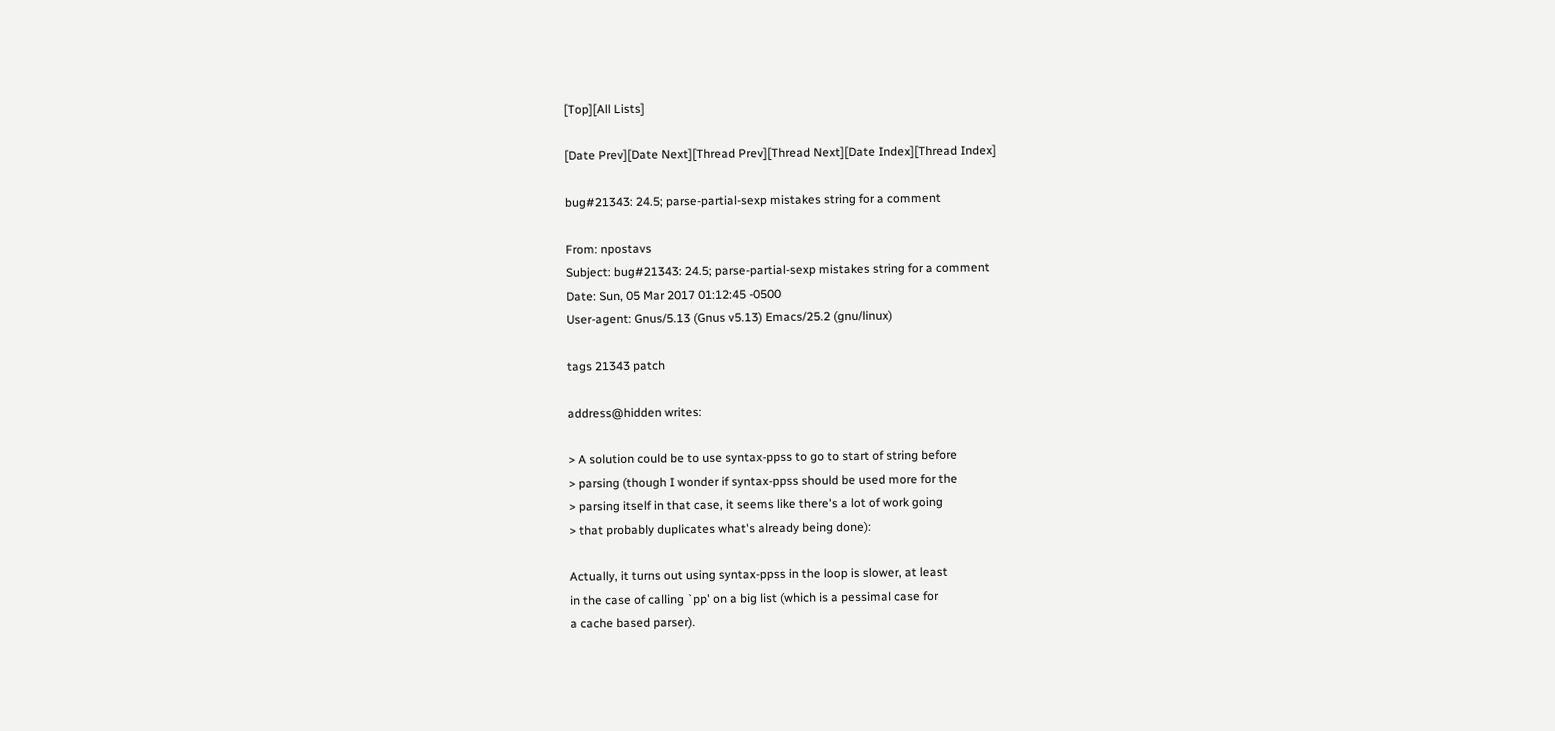[Top][All Lists]

[Date Prev][Date Next][Thread Prev][Thread Next][Date Index][Thread Index]

bug#21343: 24.5; parse-partial-sexp mistakes string for a comment

From: npostavs
Subject: bug#21343: 24.5; parse-partial-sexp mistakes string for a comment
Date: Sun, 05 Mar 2017 01:12:45 -0500
User-agent: Gnus/5.13 (Gnus v5.13) Emacs/25.2 (gnu/linux)

tags 21343 patch

address@hidden writes:

> A solution could be to use syntax-ppss to go to start of string before
> parsing (though I wonder if syntax-ppss should be used more for the
> parsing itself in that case, it seems like there's a lot of work going
> that probably duplicates what's already being done):

Actually, it turns out using syntax-ppss in the loop is slower, at least
in the case of calling `pp' on a big list (which is a pessimal case for
a cache based parser).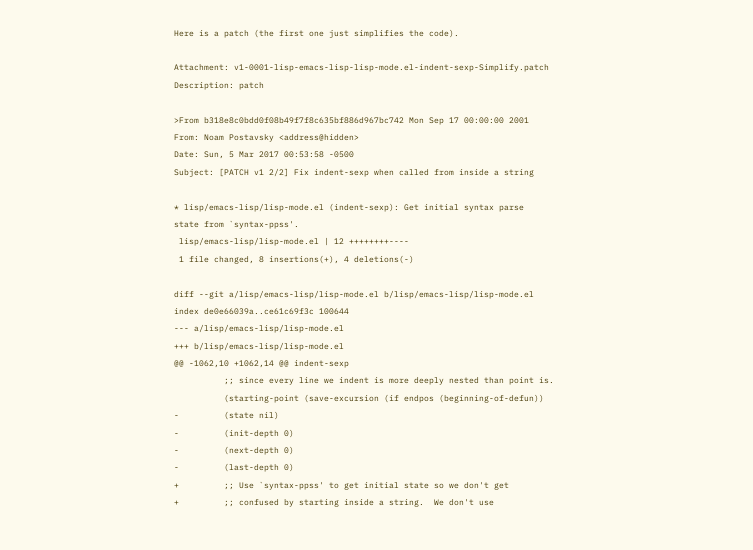Here is a patch (the first one just simplifies the code).

Attachment: v1-0001-lisp-emacs-lisp-lisp-mode.el-indent-sexp-Simplify.patch
Description: patch

>From b318e8c0bdd0f08b49f7f8c635bf886d967bc742 Mon Sep 17 00:00:00 2001
From: Noam Postavsky <address@hidden>
Date: Sun, 5 Mar 2017 00:53:58 -0500
Subject: [PATCH v1 2/2] Fix indent-sexp when called from inside a string

* lisp/emacs-lisp/lisp-mode.el (indent-sexp): Get initial syntax parse
state from `syntax-ppss'.
 lisp/emacs-lisp/lisp-mode.el | 12 ++++++++----
 1 file changed, 8 insertions(+), 4 deletions(-)

diff --git a/lisp/emacs-lisp/lisp-mode.el b/lisp/emacs-lisp/lisp-mode.el
index de0e66039a..ce61c69f3c 100644
--- a/lisp/emacs-lisp/lisp-mode.el
+++ b/lisp/emacs-lisp/lisp-mode.el
@@ -1062,10 +1062,14 @@ indent-sexp
          ;; since every line we indent is more deeply nested than point is.
          (starting-point (save-excursion (if endpos (beginning-of-defun))
-         (state nil)
-         (init-depth 0)
-         (next-depth 0)
-         (last-depth 0)
+         ;; Use `syntax-ppss' to get initial state so we don't get
+         ;; confused by starting inside a string.  We don't use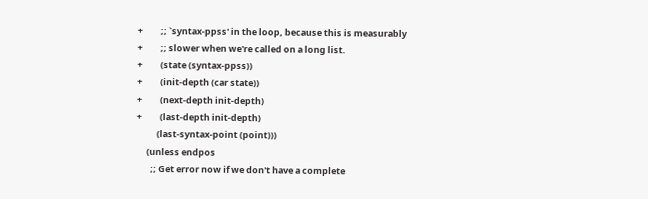+         ;; `syntax-ppss' in the loop, because this is measurably
+         ;; slower when we're called on a long list.
+         (state (syntax-ppss))
+         (init-depth (car state))
+         (next-depth init-depth)
+         (last-depth init-depth)
          (last-syntax-point (point)))
     (unless endpos
       ;; Get error now if we don't have a complete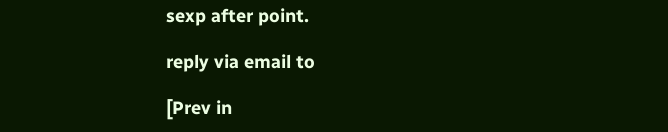sexp after point.

reply via email to

[Prev in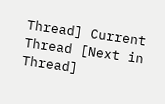Thread] Current Thread [Next in Thread]